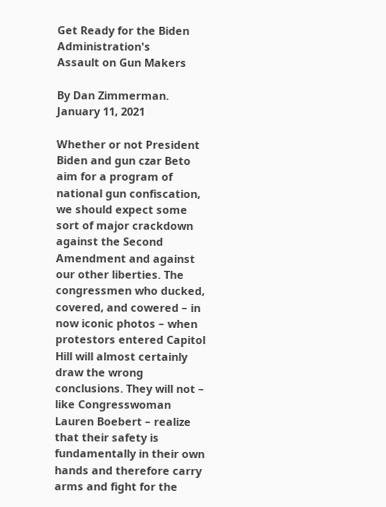Get Ready for the Biden Administration's
Assault on Gun Makers

By Dan Zimmerman. January 11, 2021

Whether or not President Biden and gun czar Beto aim for a program of national gun confiscation, we should expect some sort of major crackdown against the Second Amendment and against our other liberties. The congressmen who ducked, covered, and cowered – in now iconic photos – when protestors entered Capitol Hill will almost certainly draw the wrong conclusions. They will not – like Congresswoman Lauren Boebert – realize that their safety is fundamentally in their own hands and therefore carry arms and fight for the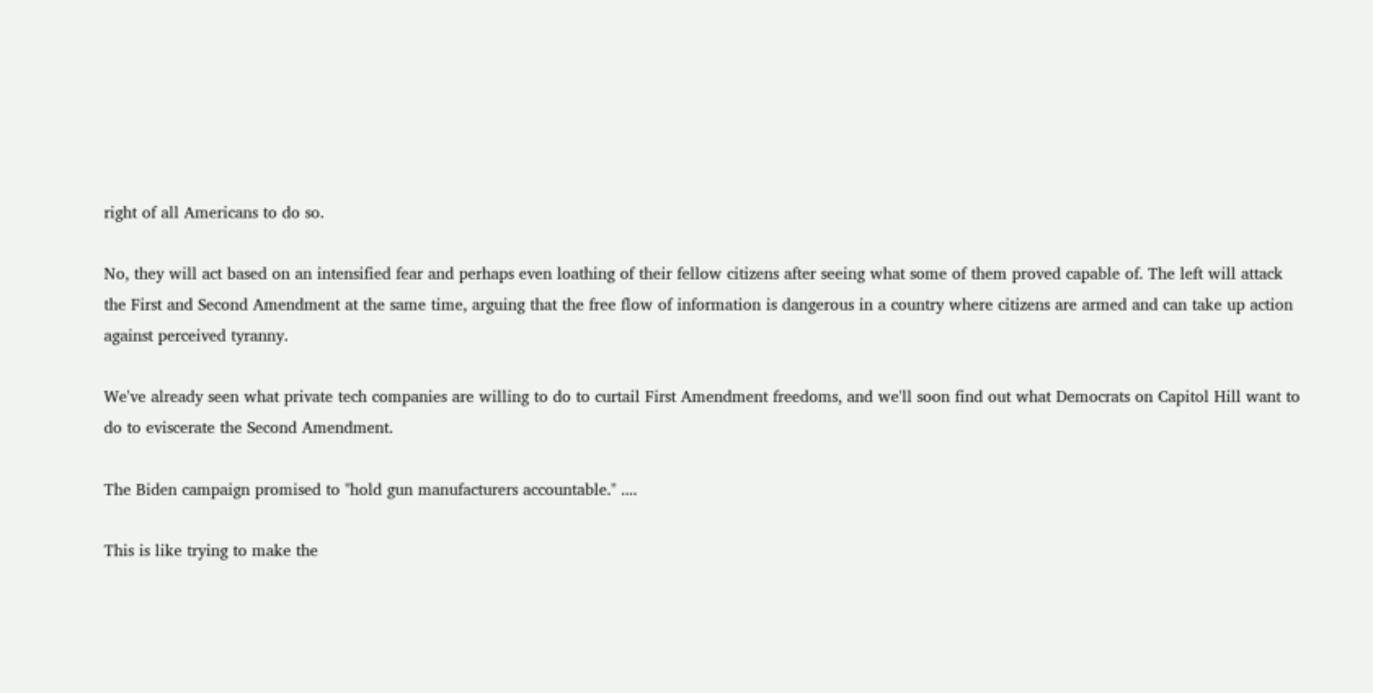right of all Americans to do so.

No, they will act based on an intensified fear and perhaps even loathing of their fellow citizens after seeing what some of them proved capable of. The left will attack the First and Second Amendment at the same time, arguing that the free flow of information is dangerous in a country where citizens are armed and can take up action against perceived tyranny.

We've already seen what private tech companies are willing to do to curtail First Amendment freedoms, and we'll soon find out what Democrats on Capitol Hill want to do to eviscerate the Second Amendment.

The Biden campaign promised to "hold gun manufacturers accountable." ....

This is like trying to make the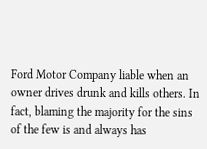Ford Motor Company liable when an owner drives drunk and kills others. In fact, blaming the majority for the sins of the few is and always has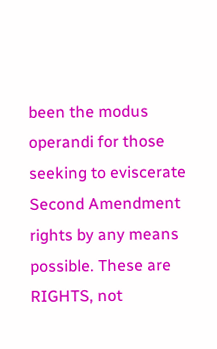been the modus operandi for those seeking to eviscerate Second Amendment rights by any means possible. These are RIGHTS, not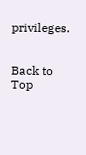privileges.


Back to Top